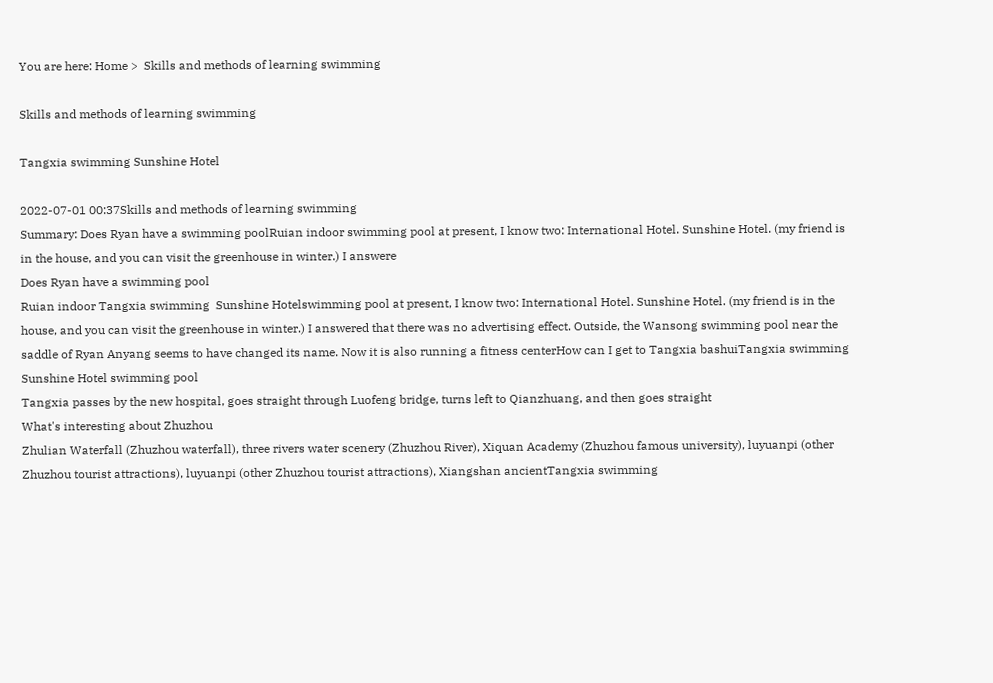You are here: Home >  Skills and methods of learning swimming

Skills and methods of learning swimming

Tangxia swimming Sunshine Hotel

2022-07-01 00:37Skills and methods of learning swimming
Summary: Does Ryan have a swimming poolRuian indoor swimming pool at present, I know two: International Hotel. Sunshine Hotel. (my friend is in the house, and you can visit the greenhouse in winter.) I answere
Does Ryan have a swimming pool
Ruian indoor Tangxia swimming  Sunshine Hotelswimming pool at present, I know two: International Hotel. Sunshine Hotel. (my friend is in the house, and you can visit the greenhouse in winter.) I answered that there was no advertising effect. Outside, the Wansong swimming pool near the saddle of Ryan Anyang seems to have changed its name. Now it is also running a fitness centerHow can I get to Tangxia bashuiTangxia swimming  Sunshine Hotel swimming pool
Tangxia passes by the new hospital, goes straight through Luofeng bridge, turns left to Qianzhuang, and then goes straight
What's interesting about Zhuzhou
Zhulian Waterfall (Zhuzhou waterfall), three rivers water scenery (Zhuzhou River), Xiquan Academy (Zhuzhou famous university), luyuanpi (other Zhuzhou tourist attractions), luyuanpi (other Zhuzhou tourist attractions), Xiangshan ancientTangxia swimming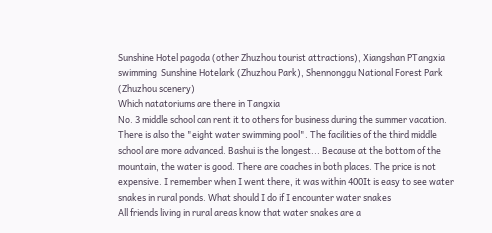Sunshine Hotel pagoda (other Zhuzhou tourist attractions), Xiangshan PTangxia swimming  Sunshine Hotelark (Zhuzhou Park), Shennonggu National Forest Park (Zhuzhou scenery)
Which natatoriums are there in Tangxia
No. 3 middle school can rent it to others for business during the summer vacation. There is also the "eight water swimming pool". The facilities of the third middle school are more advanced. Bashui is the longest... Because at the bottom of the mountain, the water is good. There are coaches in both places. The price is not expensive. I remember when I went there, it was within 400It is easy to see water snakes in rural ponds. What should I do if I encounter water snakes
All friends living in rural areas know that water snakes are a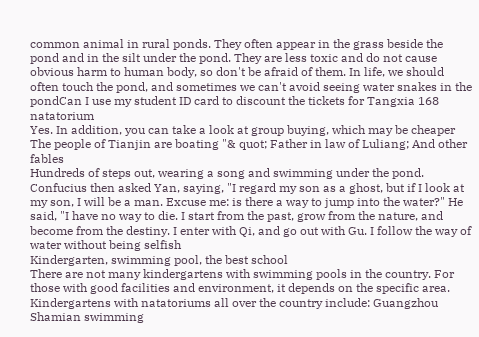common animal in rural ponds. They often appear in the grass beside the pond and in the silt under the pond. They are less toxic and do not cause obvious harm to human body, so don't be afraid of them. In life, we should often touch the pond, and sometimes we can't avoid seeing water snakes in the pondCan I use my student ID card to discount the tickets for Tangxia 168 natatorium
Yes. In addition, you can take a look at group buying, which may be cheaper
The people of Tianjin are boating "& quot; Father in law of Luliang; And other fables
Hundreds of steps out, wearing a song and swimming under the pond. Confucius then asked Yan, saying, "I regard my son as a ghost, but if I look at my son, I will be a man. Excuse me: is there a way to jump into the water?" He said, "I have no way to die. I start from the past, grow from the nature, and become from the destiny. I enter with Qi, and go out with Gu. I follow the way of water without being selfish
Kindergarten, swimming pool, the best school
There are not many kindergartens with swimming pools in the country. For those with good facilities and environment, it depends on the specific area. Kindergartens with natatoriums all over the country include: Guangzhou Shamian swimming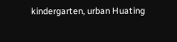kindergarten, urban Huating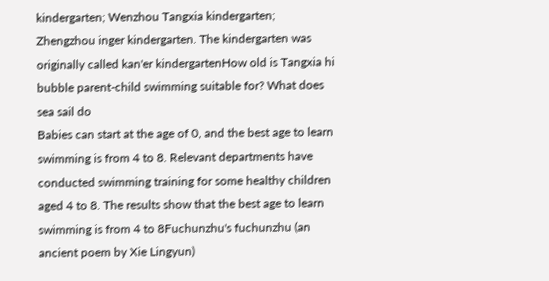kindergarten; Wenzhou Tangxia kindergarten; Zhengzhou inger kindergarten. The kindergarten was originally called kan'er kindergartenHow old is Tangxia hi bubble parent-child swimming suitable for? What does sea sail do
Babies can start at the age of 0, and the best age to learn swimming is from 4 to 8. Relevant departments have conducted swimming training for some healthy children aged 4 to 8. The results show that the best age to learn swimming is from 4 to 8Fuchunzhu's fuchunzhu (an ancient poem by Xie Lingyun)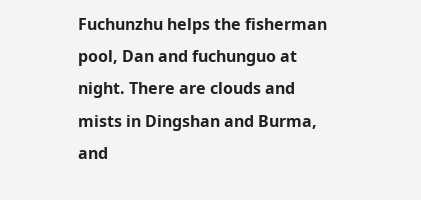Fuchunzhu helps the fisherman pool, Dan and fuchunguo at night. There are clouds and mists in Dingshan and Burma, and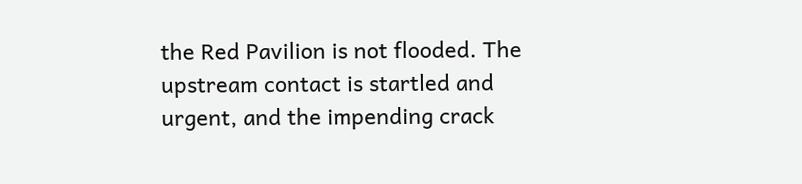the Red Pavilion is not flooded. The upstream contact is startled and urgent, and the impending crack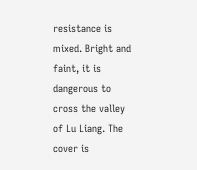resistance is mixed. Bright and faint, it is dangerous to cross the valley of Lu Liang. The cover is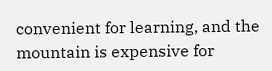convenient for learning, and the mountain is expensive for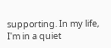supporting. In my life, I'm in a quiet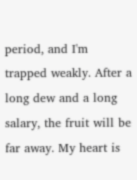period, and I'm trapped weakly. After a long dew and a long salary, the fruit will be far away. My heart is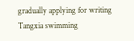gradually applying for writing
Tangxia swimming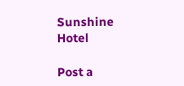Sunshine Hotel

Post a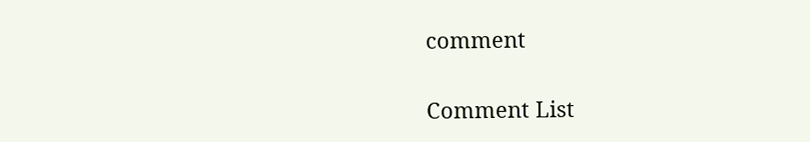comment

Comment List